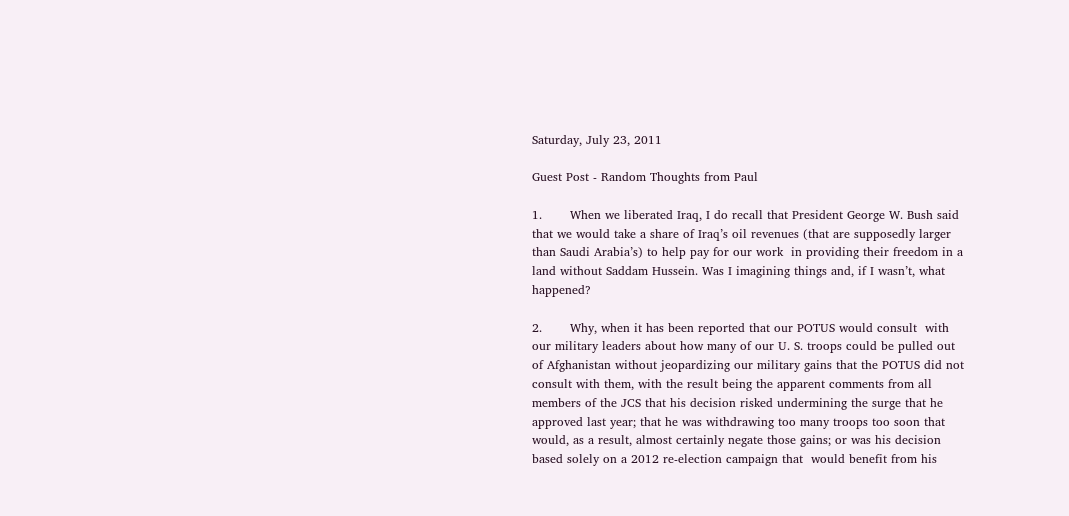Saturday, July 23, 2011

Guest Post - Random Thoughts from Paul

1.       When we liberated Iraq, I do recall that President George W. Bush said that we would take a share of Iraq’s oil revenues (that are supposedly larger than Saudi Arabia’s) to help pay for our work  in providing their freedom in a land without Saddam Hussein. Was I imagining things and, if I wasn’t, what happened?

2.       Why, when it has been reported that our POTUS would consult  with our military leaders about how many of our U. S. troops could be pulled out of Afghanistan without jeopardizing our military gains that the POTUS did not consult with them, with the result being the apparent comments from all members of the JCS that his decision risked undermining the surge that he approved last year; that he was withdrawing too many troops too soon that would, as a result, almost certainly negate those gains; or was his decision based solely on a 2012 re-election campaign that  would benefit from his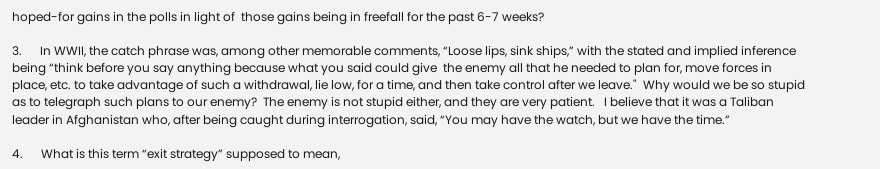hoped-for gains in the polls in light of  those gains being in freefall for the past 6-7 weeks?

3.      In WWII, the catch phrase was, among other memorable comments, “Loose lips, sink ships,” with the stated and implied inference being “think before you say anything because what you said could give  the enemy all that he needed to plan for, move forces in place, etc. to take advantage of such a withdrawal, lie low, for a time, and then take control after we leave."  Why would we be so stupid as to telegraph such plans to our enemy?  The enemy is not stupid either, and they are very patient.   I believe that it was a Taliban leader in Afghanistan who, after being caught during interrogation, said, “You may have the watch, but we have the time.”

4.      What is this term “exit strategy” supposed to mean,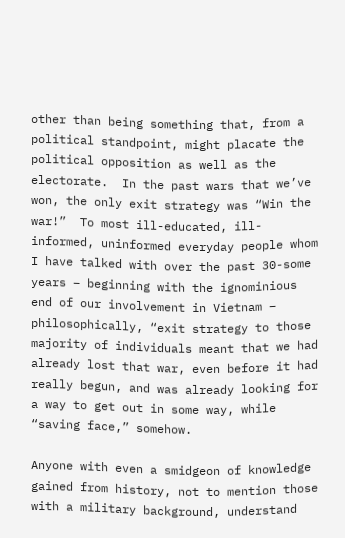other than being something that, from a political standpoint, might placate the political opposition as well as the electorate.  In the past wars that we’ve won, the only exit strategy was “Win the war!”  To most ill-educated, ill-informed, uninformed everyday people whom I have talked with over the past 30-some years – beginning with the ignominious end of our involvement in Vietnam – philosophically, “exit strategy to those majority of individuals meant that we had already lost that war, even before it had really begun, and was already looking for a way to get out in some way, while “saving face,” somehow.

Anyone with even a smidgeon of knowledge gained from history, not to mention those with a military background, understand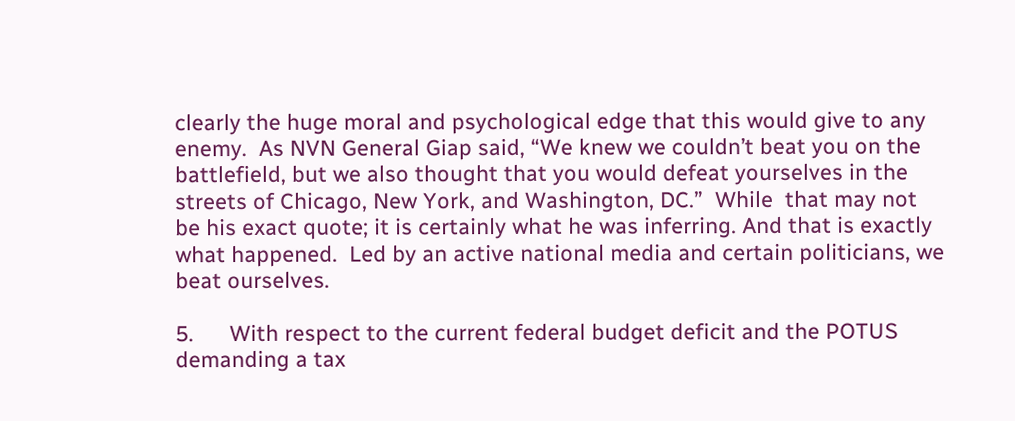clearly the huge moral and psychological edge that this would give to any  enemy.  As NVN General Giap said, “We knew we couldn’t beat you on the battlefield, but we also thought that you would defeat yourselves in the streets of Chicago, New York, and Washington, DC.”  While  that may not be his exact quote; it is certainly what he was inferring. And that is exactly what happened.  Led by an active national media and certain politicians, we beat ourselves.

5.      With respect to the current federal budget deficit and the POTUS  demanding a tax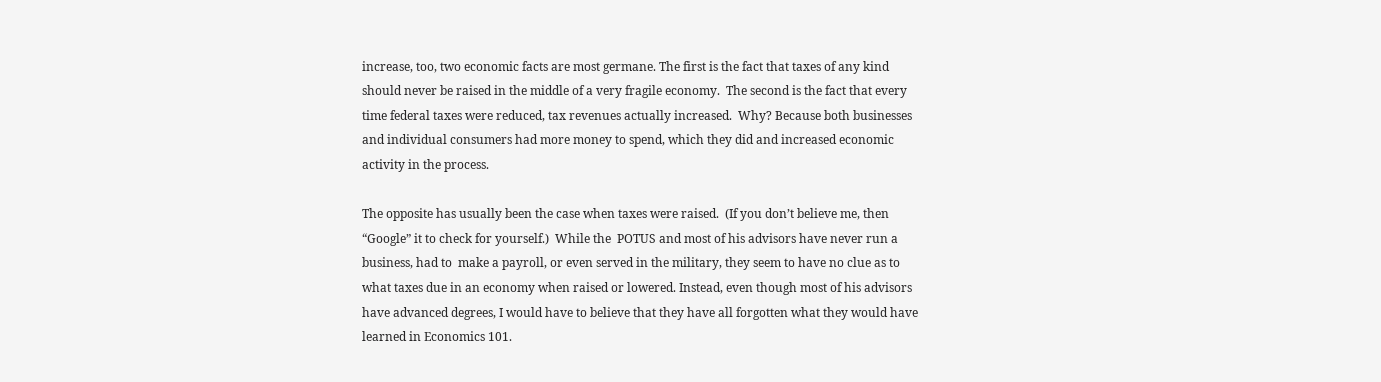increase, too, two economic facts are most germane. The first is the fact that taxes of any kind should never be raised in the middle of a very fragile economy.  The second is the fact that every time federal taxes were reduced, tax revenues actually increased.  Why? Because both businesses and individual consumers had more money to spend, which they did and increased economic activity in the process.

The opposite has usually been the case when taxes were raised.  (If you don’t believe me, then “Google” it to check for yourself.)  While the  POTUS and most of his advisors have never run a business, had to  make a payroll, or even served in the military, they seem to have no clue as to what taxes due in an economy when raised or lowered. Instead, even though most of his advisors have advanced degrees, I would have to believe that they have all forgotten what they would have learned in Economics 101.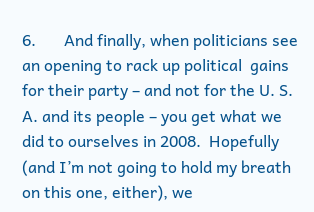6.       And finally, when politicians see an opening to rack up political  gains for their party – and not for the U. S. A. and its people – you get what we did to ourselves in 2008.  Hopefully (and I’m not going to hold my breath on this one, either), we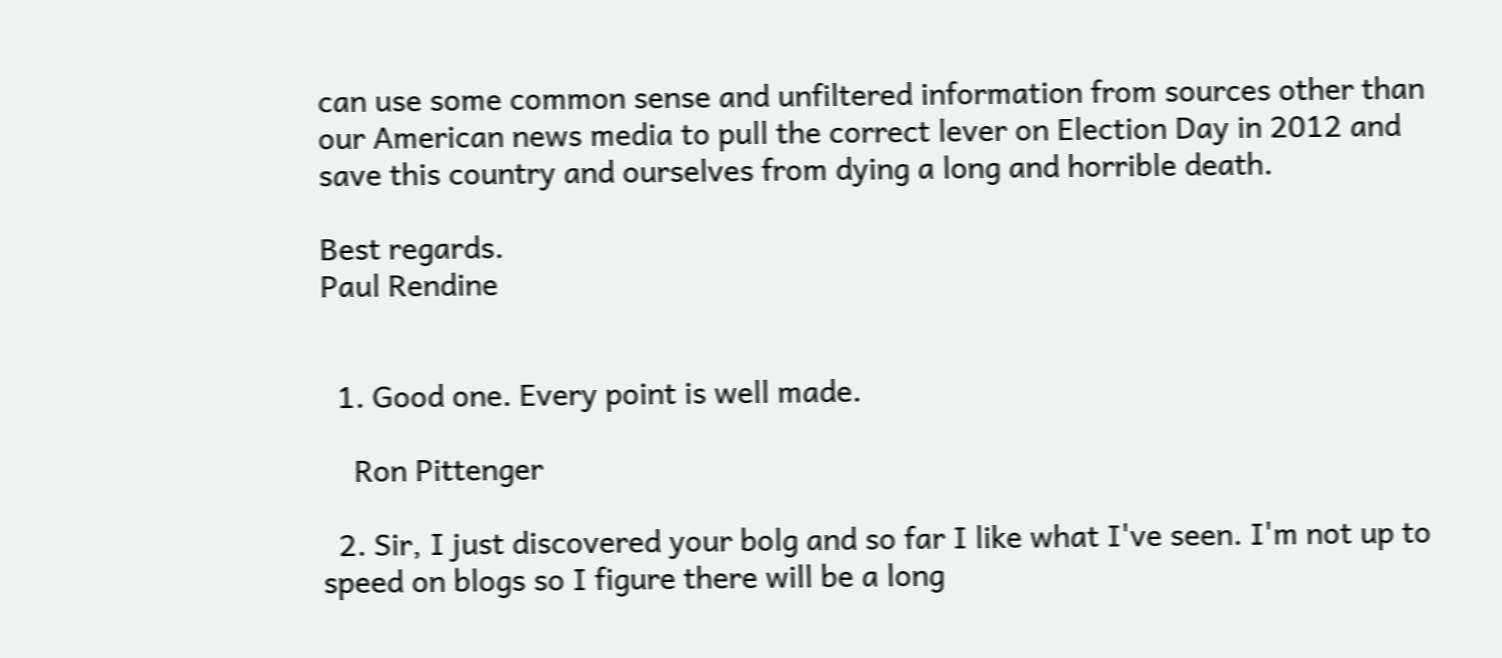can use some common sense and unfiltered information from sources other than our American news media to pull the correct lever on Election Day in 2012 and save this country and ourselves from dying a long and horrible death.

Best regards.
Paul Rendine


  1. Good one. Every point is well made.

    Ron Pittenger

  2. Sir, I just discovered your bolg and so far I like what I've seen. I'm not up to speed on blogs so I figure there will be a long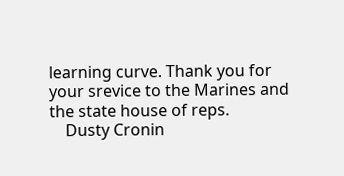learning curve. Thank you for your srevice to the Marines and the state house of reps.
    Dusty Cronin